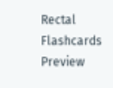Rectal Flashcards Preview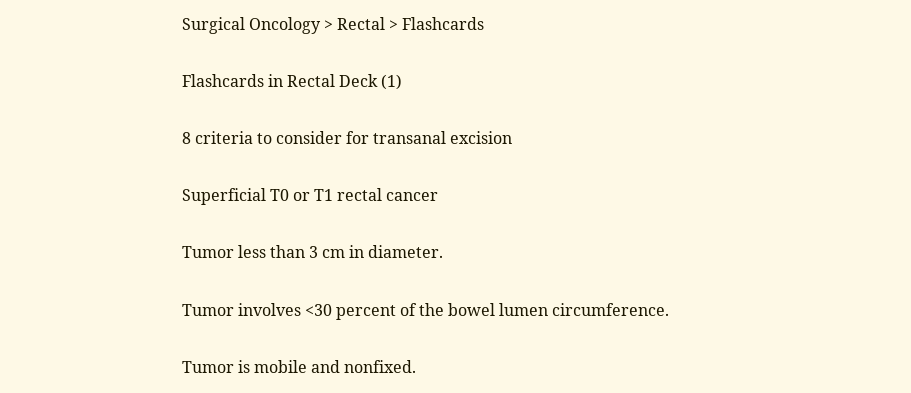Surgical Oncology > Rectal > Flashcards

Flashcards in Rectal Deck (1)

8 criteria to consider for transanal excision

Superficial T0 or T1 rectal cancer

Tumor less than 3 cm in diameter.

Tumor involves <30 percent of the bowel lumen circumference.

Tumor is mobile and nonfixed.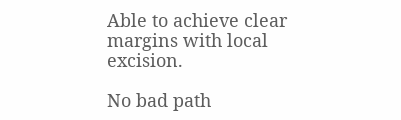Able to achieve clear margins with local excision.

No bad path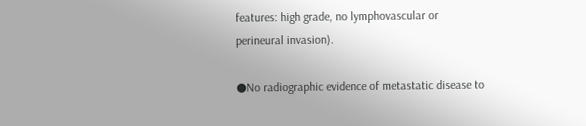features: high grade, no lymphovascular or perineural invasion).

●No radiographic evidence of metastatic disease to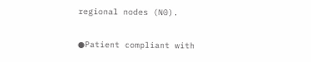regional nodes (N0).

●Patient compliant with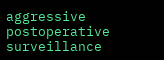aggressive postoperative surveillance